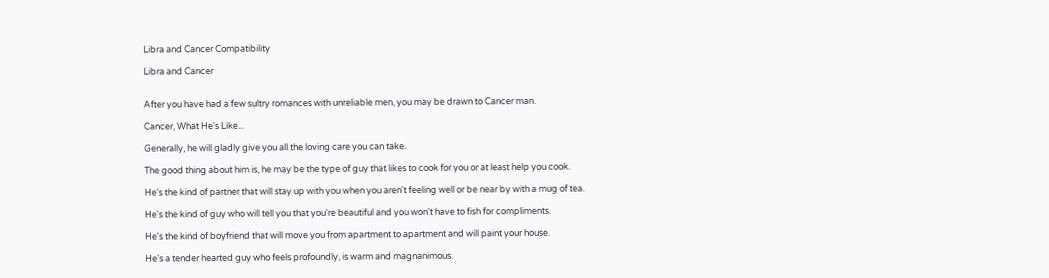Libra and Cancer Compatibility

Libra and Cancer


After you have had a few sultry romances with unreliable men, you may be drawn to Cancer man.

Cancer, What He's Like...

Generally, he will gladly give you all the loving care you can take.

The good thing about him is, he may be the type of guy that likes to cook for you or at least help you cook.

He's the kind of partner that will stay up with you when you aren't feeling well or be near by with a mug of tea.

He's the kind of guy who will tell you that you're beautiful and you won't have to fish for compliments.

He's the kind of boyfriend that will move you from apartment to apartment and will paint your house.

He's a tender hearted guy who feels profoundly, is warm and magnanimous.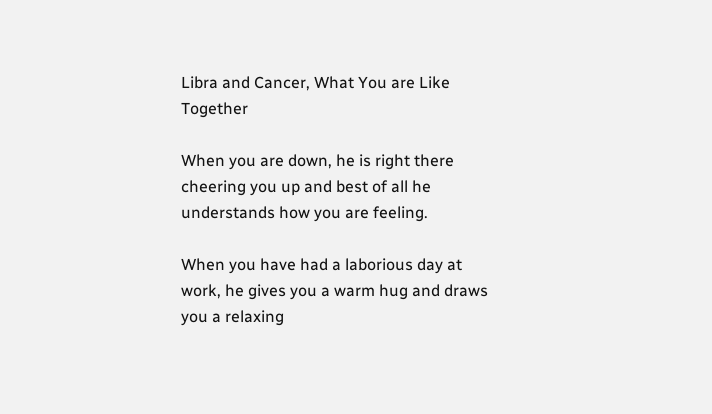Libra and Cancer, What You are Like Together

When you are down, he is right there cheering you up and best of all he understands how you are feeling.

When you have had a laborious day at work, he gives you a warm hug and draws you a relaxing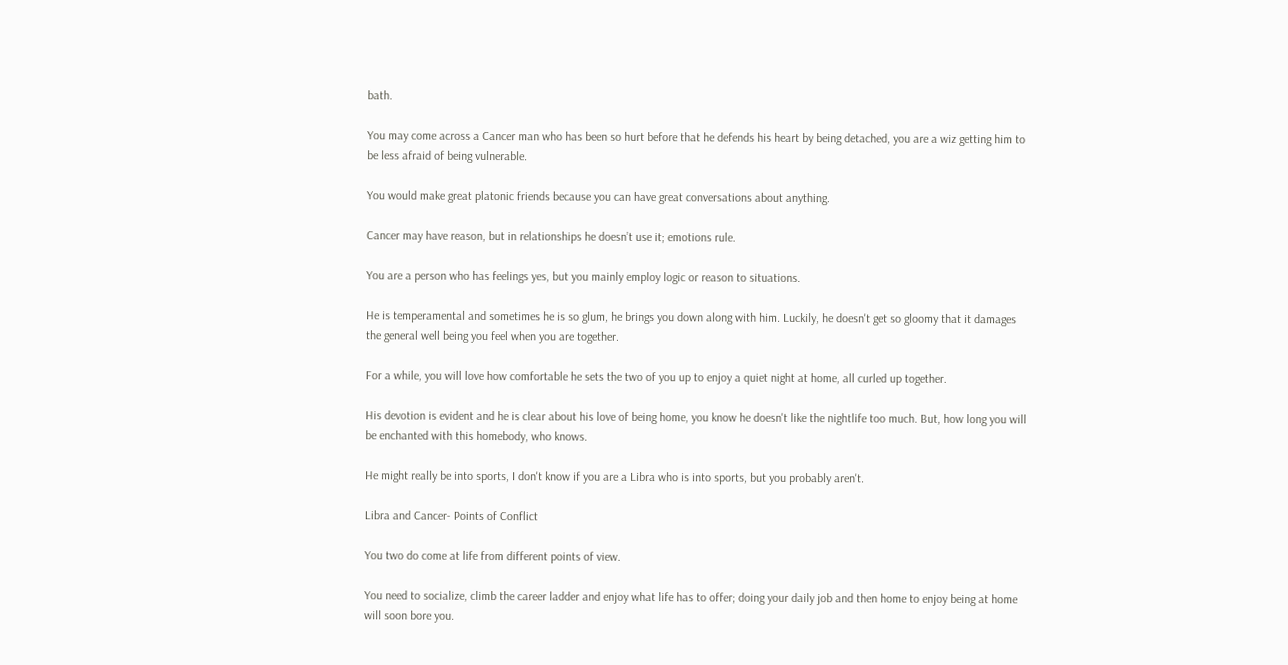bath.

You may come across a Cancer man who has been so hurt before that he defends his heart by being detached, you are a wiz getting him to be less afraid of being vulnerable.

You would make great platonic friends because you can have great conversations about anything.

Cancer may have reason, but in relationships he doesn’t use it; emotions rule.

You are a person who has feelings yes, but you mainly employ logic or reason to situations.

He is temperamental and sometimes he is so glum, he brings you down along with him. Luckily, he doesn't get so gloomy that it damages the general well being you feel when you are together.

For a while, you will love how comfortable he sets the two of you up to enjoy a quiet night at home, all curled up together.

His devotion is evident and he is clear about his love of being home, you know he doesn't like the nightlife too much. But, how long you will be enchanted with this homebody, who knows.

He might really be into sports, I don't know if you are a Libra who is into sports, but you probably aren't.

Libra and Cancer- Points of Conflict

You two do come at life from different points of view.

You need to socialize, climb the career ladder and enjoy what life has to offer; doing your daily job and then home to enjoy being at home will soon bore you.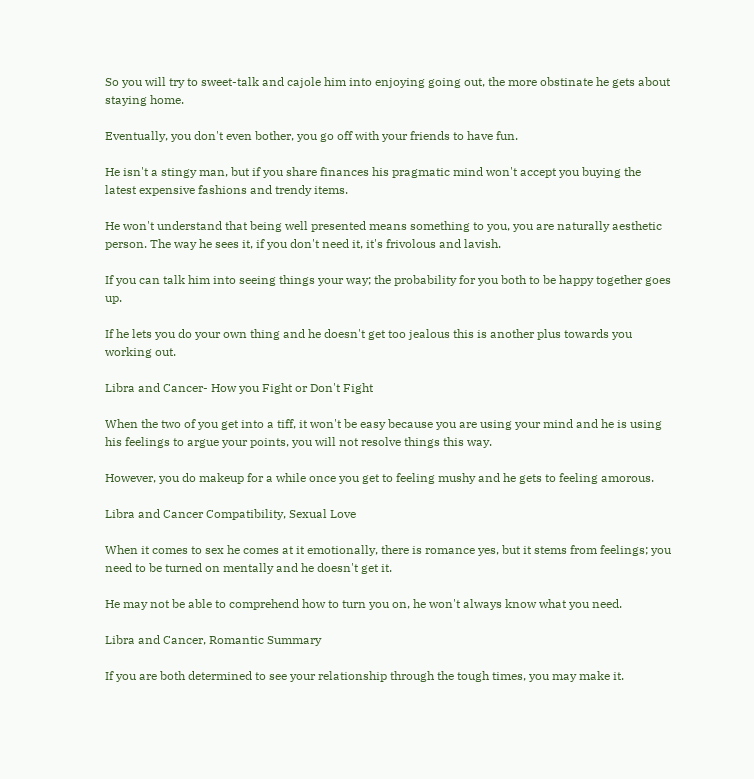So you will try to sweet-talk and cajole him into enjoying going out, the more obstinate he gets about staying home.

Eventually, you don't even bother, you go off with your friends to have fun.

He isn't a stingy man, but if you share finances his pragmatic mind won't accept you buying the latest expensive fashions and trendy items.

He won't understand that being well presented means something to you, you are naturally aesthetic person. The way he sees it, if you don't need it, it's frivolous and lavish.

If you can talk him into seeing things your way; the probability for you both to be happy together goes up.

If he lets you do your own thing and he doesn't get too jealous this is another plus towards you working out.

Libra and Cancer- How you Fight or Don't Fight

When the two of you get into a tiff, it won't be easy because you are using your mind and he is using his feelings to argue your points, you will not resolve things this way.

However, you do makeup for a while once you get to feeling mushy and he gets to feeling amorous.

Libra and Cancer Compatibility, Sexual Love

When it comes to sex he comes at it emotionally, there is romance yes, but it stems from feelings; you need to be turned on mentally and he doesn't get it.

He may not be able to comprehend how to turn you on, he won't always know what you need.

Libra and Cancer, Romantic Summary

If you are both determined to see your relationship through the tough times, you may make it.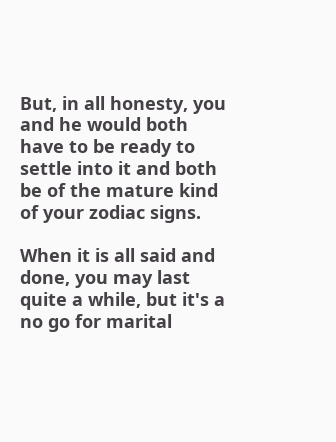But, in all honesty, you and he would both have to be ready to settle into it and both be of the mature kind of your zodiac signs.

When it is all said and done, you may last quite a while, but it's a no go for marital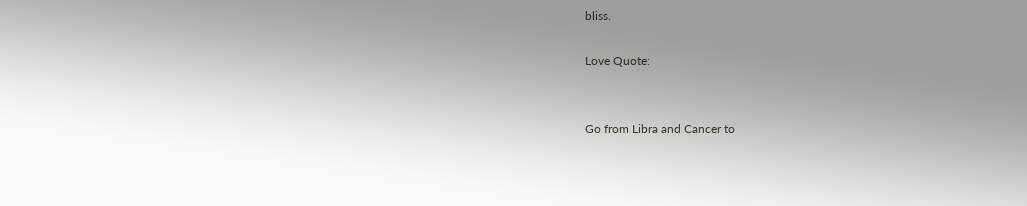bliss.

Love Quote:


Go from Libra and Cancer to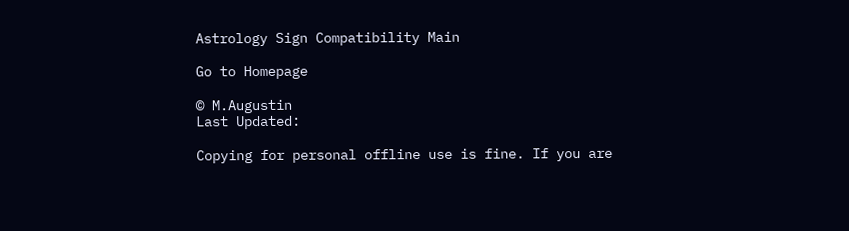Astrology Sign Compatibility Main

Go to Homepage

© M.Augustin
Last Updated:

Copying for personal offline use is fine. If you are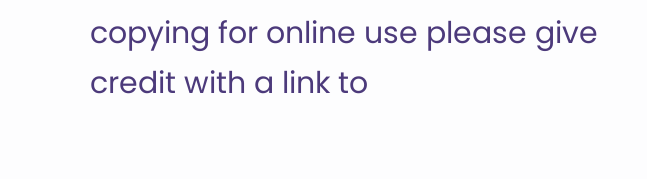copying for online use please give credit with a link to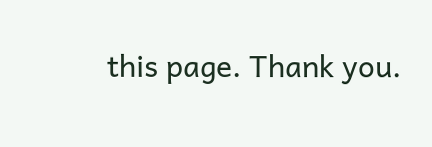this page. Thank you.